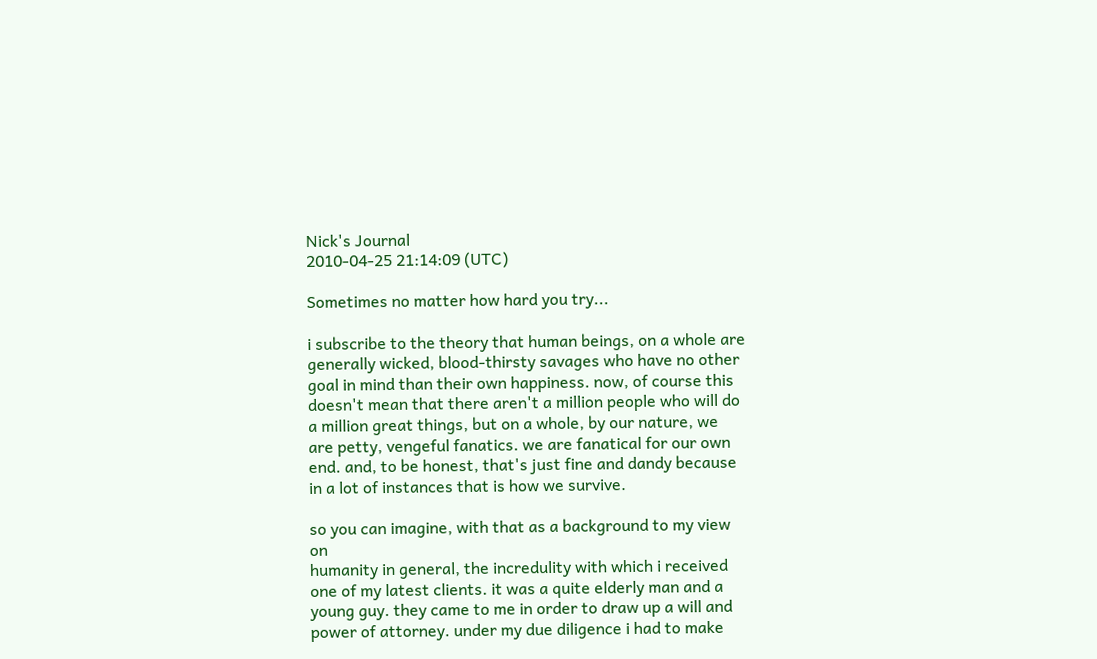Nick's Journal
2010-04-25 21:14:09 (UTC)

Sometimes no matter how hard you try...

i subscribe to the theory that human beings, on a whole are
generally wicked, blood-thirsty savages who have no other
goal in mind than their own happiness. now, of course this
doesn't mean that there aren't a million people who will do
a million great things, but on a whole, by our nature, we
are petty, vengeful fanatics. we are fanatical for our own
end. and, to be honest, that's just fine and dandy because
in a lot of instances that is how we survive.

so you can imagine, with that as a background to my view on
humanity in general, the incredulity with which i received
one of my latest clients. it was a quite elderly man and a
young guy. they came to me in order to draw up a will and
power of attorney. under my due diligence i had to make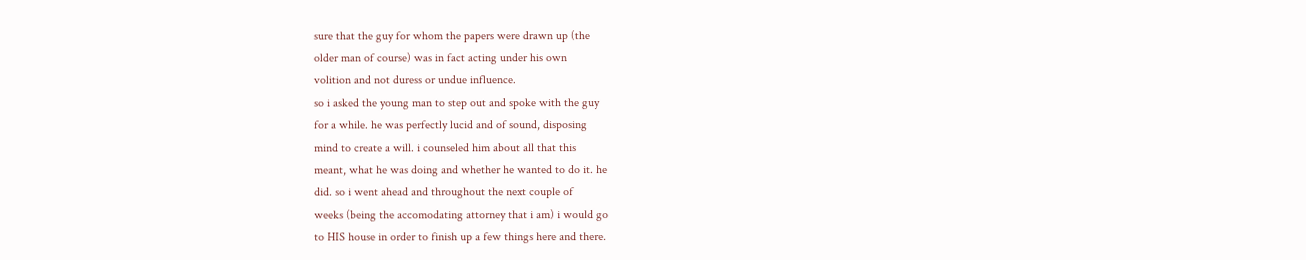sure that the guy for whom the papers were drawn up (the
older man of course) was in fact acting under his own
volition and not duress or undue influence.
so i asked the young man to step out and spoke with the guy
for a while. he was perfectly lucid and of sound, disposing
mind to create a will. i counseled him about all that this
meant, what he was doing and whether he wanted to do it. he
did. so i went ahead and throughout the next couple of
weeks (being the accomodating attorney that i am) i would go
to HIS house in order to finish up a few things here and there.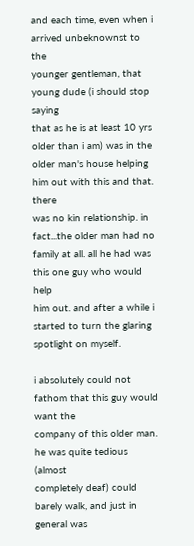and each time, even when i arrived unbeknownst to the
younger gentleman, that young dude (i should stop saying
that as he is at least 10 yrs older than i am) was in the
older man's house helping him out with this and that. there
was no kin relationship. in fact...the older man had no
family at all. all he had was this one guy who would help
him out. and after a while i started to turn the glaring
spotlight on myself.

i absolutely could not fathom that this guy would want the
company of this older man. he was quite tedious (almost
completely deaf) could barely walk, and just in general was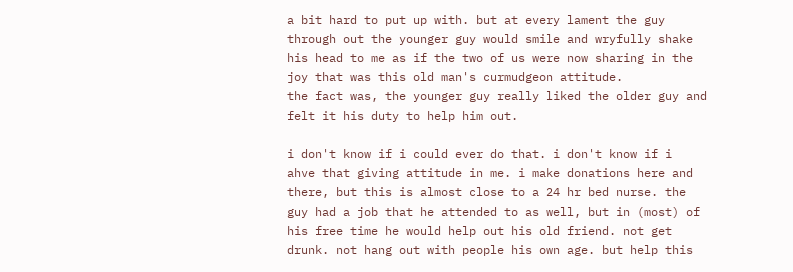a bit hard to put up with. but at every lament the guy
through out the younger guy would smile and wryfully shake
his head to me as if the two of us were now sharing in the
joy that was this old man's curmudgeon attitude.
the fact was, the younger guy really liked the older guy and
felt it his duty to help him out.

i don't know if i could ever do that. i don't know if i
ahve that giving attitude in me. i make donations here and
there, but this is almost close to a 24 hr bed nurse. the
guy had a job that he attended to as well, but in (most) of
his free time he would help out his old friend. not get
drunk. not hang out with people his own age. but help this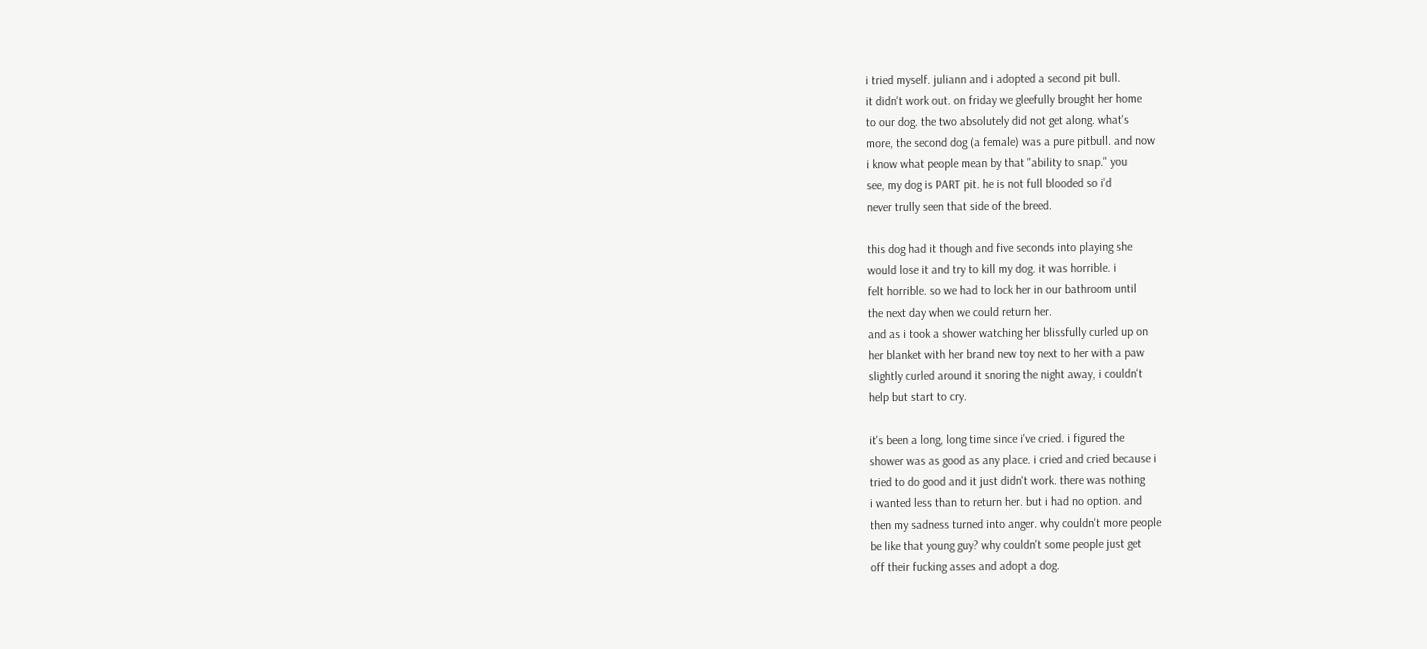i tried myself. juliann and i adopted a second pit bull.
it didn't work out. on friday we gleefully brought her home
to our dog. the two absolutely did not get along. what's
more, the second dog (a female) was a pure pitbull. and now
i know what people mean by that "ability to snap." you
see, my dog is PART pit. he is not full blooded so i'd
never trully seen that side of the breed.

this dog had it though and five seconds into playing she
would lose it and try to kill my dog. it was horrible. i
felt horrible. so we had to lock her in our bathroom until
the next day when we could return her.
and as i took a shower watching her blissfully curled up on
her blanket with her brand new toy next to her with a paw
slightly curled around it snoring the night away, i couldn't
help but start to cry.

it's been a long, long time since i've cried. i figured the
shower was as good as any place. i cried and cried because i
tried to do good and it just didn't work. there was nothing
i wanted less than to return her. but i had no option. and
then my sadness turned into anger. why couldn't more people
be like that young guy? why couldn't some people just get
off their fucking asses and adopt a dog.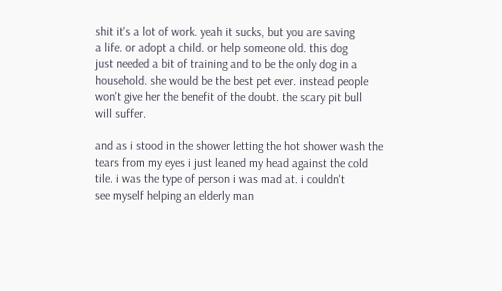shit it's a lot of work. yeah it sucks, but you are saving
a life. or adopt a child. or help someone old. this dog
just needed a bit of training and to be the only dog in a
household. she would be the best pet ever. instead people
won't give her the benefit of the doubt. the scary pit bull
will suffer.

and as i stood in the shower letting the hot shower wash the
tears from my eyes i just leaned my head against the cold
tile. i was the type of person i was mad at. i couldn't
see myself helping an elderly man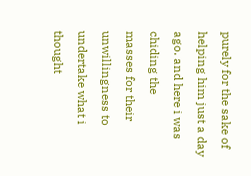purely for the sake of
helping him just a day ago. and here i was chiding the
masses for their unwillingness to undertake what i thought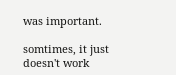was important.

somtimes, it just doesn't work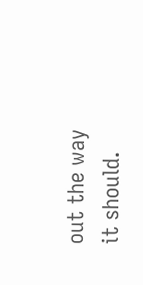out the way it should.